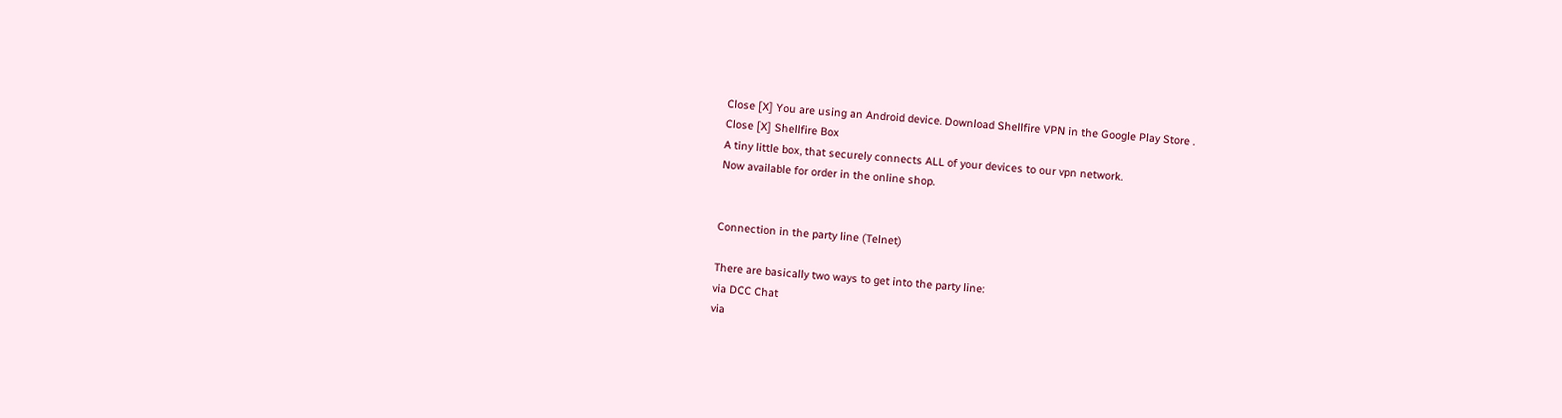Close [X] You are using an Android device. Download Shellfire VPN in the Google Play Store .
Close [X] Shellfire Box
A tiny little box, that securely connects ALL of your devices to our vpn network.
Now available for order in the online shop.


Connection in the party line (Telnet)

There are basically two ways to get into the party line:
via DCC Chat
via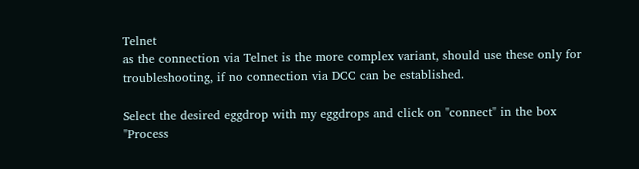Telnet
as the connection via Telnet is the more complex variant, should use these only for troubleshooting, if no connection via DCC can be established.

Select the desired eggdrop with my eggdrops and click on "connect" in the box "Process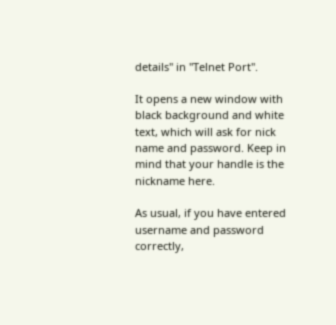details" in "Telnet Port".

It opens a new window with black background and white text, which will ask for nick name and password. Keep in mind that your handle is the nickname here.

As usual, if you have entered username and password correctly,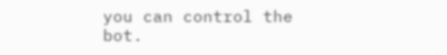you can control the bot.